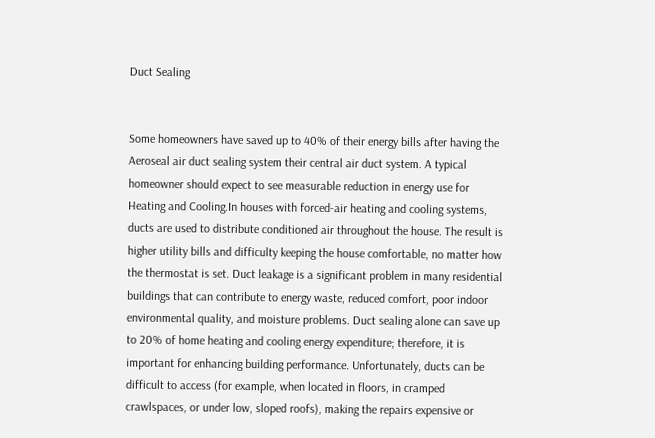Duct Sealing


Some homeowners have saved up to 40% of their energy bills after having the Aeroseal air duct sealing system their central air duct system. A typical homeowner should expect to see measurable reduction in energy use for Heating and Cooling.In houses with forced-air heating and cooling systems, ducts are used to distribute conditioned air throughout the house. The result is higher utility bills and difficulty keeping the house comfortable, no matter how the thermostat is set. Duct leakage is a significant problem in many residential buildings that can contribute to energy waste, reduced comfort, poor indoor environmental quality, and moisture problems. Duct sealing alone can save up to 20% of home heating and cooling energy expenditure; therefore, it is important for enhancing building performance. Unfortunately, ducts can be difficult to access (for example, when located in floors, in cramped crawlspaces, or under low, sloped roofs), making the repairs expensive or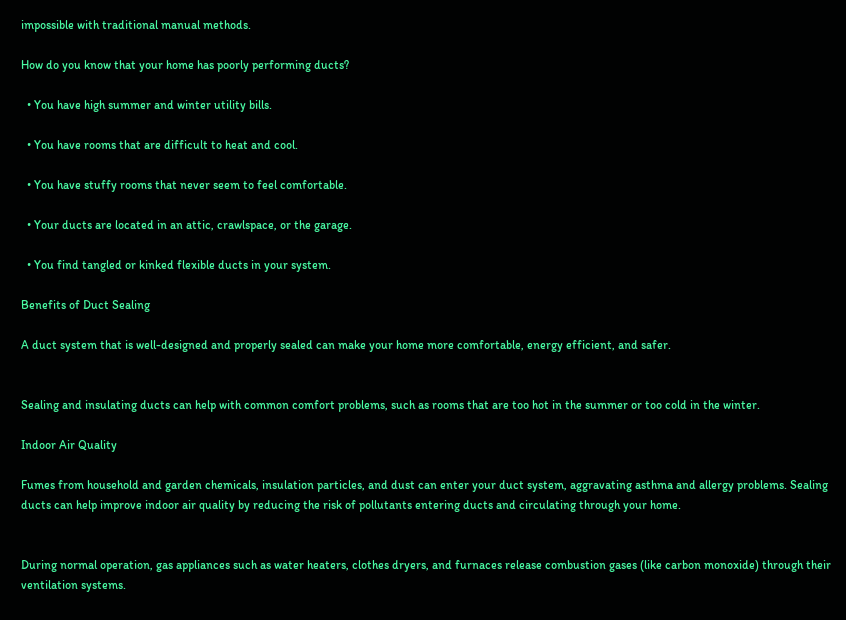impossible with traditional manual methods.

How do you know that your home has poorly performing ducts?

  • You have high summer and winter utility bills.

  • You have rooms that are difficult to heat and cool.

  • You have stuffy rooms that never seem to feel comfortable.

  • Your ducts are located in an attic, crawlspace, or the garage.

  • You find tangled or kinked flexible ducts in your system.

Benefits of Duct Sealing

A duct system that is well-designed and properly sealed can make your home more comfortable, energy efficient, and safer.


Sealing and insulating ducts can help with common comfort problems, such as rooms that are too hot in the summer or too cold in the winter.

Indoor Air Quality

Fumes from household and garden chemicals, insulation particles, and dust can enter your duct system, aggravating asthma and allergy problems. Sealing ducts can help improve indoor air quality by reducing the risk of pollutants entering ducts and circulating through your home.


During normal operation, gas appliances such as water heaters, clothes dryers, and furnaces release combustion gases (like carbon monoxide) through their ventilation systems.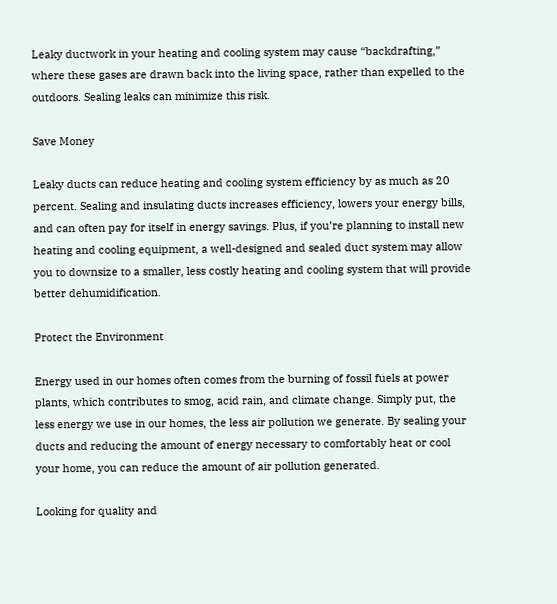Leaky ductwork in your heating and cooling system may cause “backdrafting,” where these gases are drawn back into the living space, rather than expelled to the outdoors. Sealing leaks can minimize this risk.

Save Money

Leaky ducts can reduce heating and cooling system efficiency by as much as 20 percent. Sealing and insulating ducts increases efficiency, lowers your energy bills, and can often pay for itself in energy savings. Plus, if you’re planning to install new heating and cooling equipment, a well-designed and sealed duct system may allow you to downsize to a smaller, less costly heating and cooling system that will provide better dehumidification.

Protect the Environment

Energy used in our homes often comes from the burning of fossil fuels at power plants, which contributes to smog, acid rain, and climate change. Simply put, the less energy we use in our homes, the less air pollution we generate. By sealing your ducts and reducing the amount of energy necessary to comfortably heat or cool your home, you can reduce the amount of air pollution generated.

Looking for quality and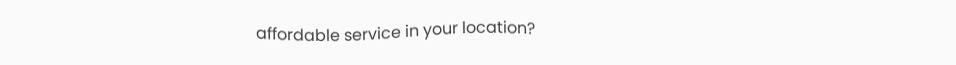affordable service in your location?